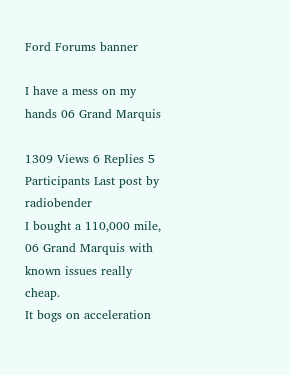Ford Forums banner

I have a mess on my hands 06 Grand Marquis

1309 Views 6 Replies 5 Participants Last post by  radiobender
I bought a 110,000 mile, 06 Grand Marquis with known issues really cheap.
It bogs on acceleration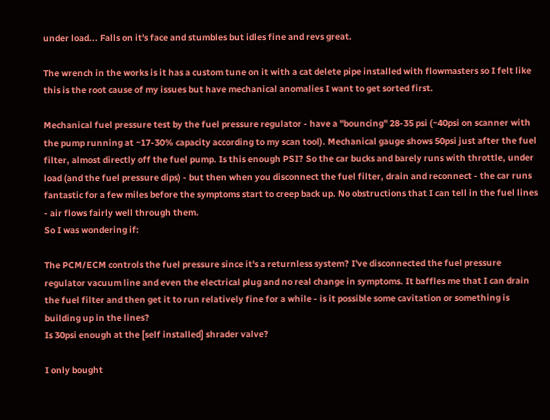under load... Falls on it's face and stumbles but idles fine and revs great.

The wrench in the works is it has a custom tune on it with a cat delete pipe installed with flowmasters so I felt like this is the root cause of my issues but have mechanical anomalies I want to get sorted first.

Mechanical fuel pressure test by the fuel pressure regulator - have a "bouncing" 28-35 psi (~40psi on scanner with the pump running at ~17-30% capacity according to my scan tool). Mechanical gauge shows 50psi just after the fuel filter, almost directly off the fuel pump. Is this enough PSI? So the car bucks and barely runs with throttle, under load (and the fuel pressure dips) - but then when you disconnect the fuel filter, drain and reconnect - the car runs fantastic for a few miles before the symptoms start to creep back up. No obstructions that I can tell in the fuel lines - air flows fairly well through them.
So I was wondering if:

The PCM/ECM controls the fuel pressure since it's a returnless system? I've disconnected the fuel pressure regulator vacuum line and even the electrical plug and no real change in symptoms. It baffles me that I can drain the fuel filter and then get it to run relatively fine for a while - is it possible some cavitation or something is building up in the lines?
Is 30psi enough at the [self installed] shrader valve?

I only bought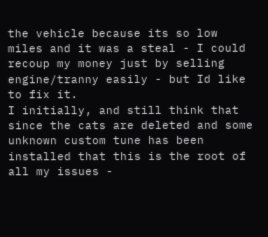the vehicle because its so low miles and it was a steal - I could recoup my money just by selling engine/tranny easily - but Id like to fix it.
I initially, and still think that since the cats are deleted and some unknown custom tune has been installed that this is the root of all my issues -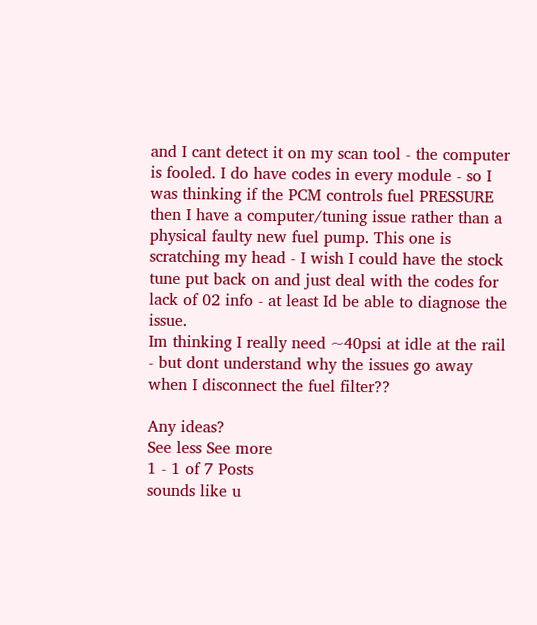and I cant detect it on my scan tool - the computer is fooled. I do have codes in every module - so I was thinking if the PCM controls fuel PRESSURE then I have a computer/tuning issue rather than a physical faulty new fuel pump. This one is scratching my head - I wish I could have the stock tune put back on and just deal with the codes for lack of 02 info - at least Id be able to diagnose the issue.
Im thinking I really need ~40psi at idle at the rail - but dont understand why the issues go away when I disconnect the fuel filter??

Any ideas?
See less See more
1 - 1 of 7 Posts
sounds like u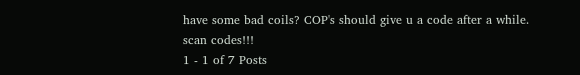have some bad coils? COP's should give u a code after a while. scan codes!!!
1 - 1 of 7 Posts